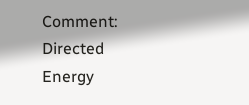Comment: Directed Energy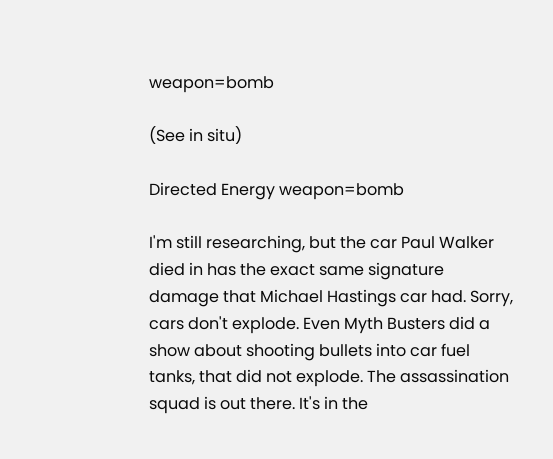weapon=bomb

(See in situ)

Directed Energy weapon=bomb

I'm still researching, but the car Paul Walker died in has the exact same signature damage that Michael Hastings car had. Sorry, cars don't explode. Even Myth Busters did a show about shooting bullets into car fuel tanks, that did not explode. The assassination squad is out there. It's in the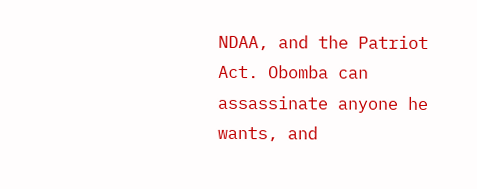NDAA, and the Patriot Act. Obomba can assassinate anyone he wants, and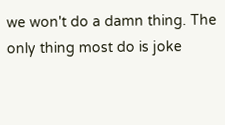we won't do a damn thing. The only thing most do is joke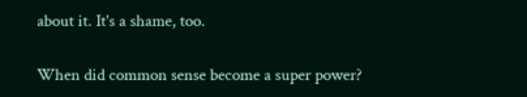about it. It's a shame, too.

When did common sense become a super power?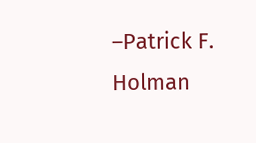–Patrick F. Holman